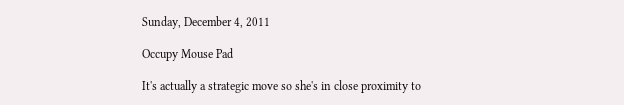Sunday, December 4, 2011

Occupy Mouse Pad

It's actually a strategic move so she's in close proximity to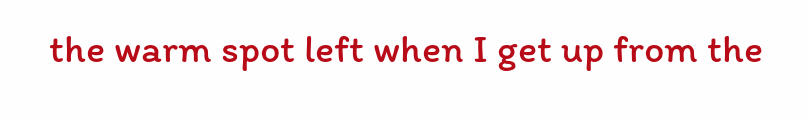the warm spot left when I get up from the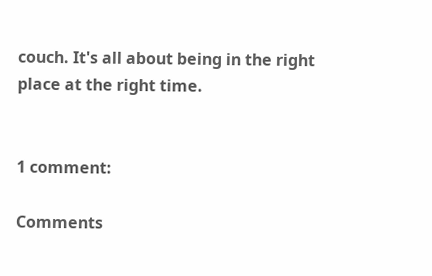couch. It's all about being in the right place at the right time.


1 comment:

Comments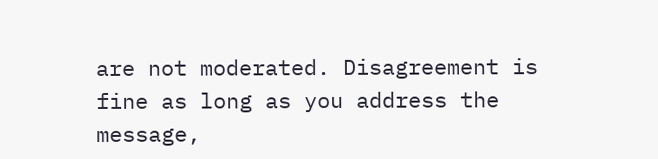are not moderated. Disagreement is fine as long as you address the message,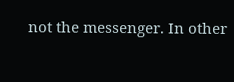not the messenger. In other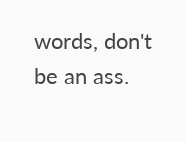words, don't be an ass.